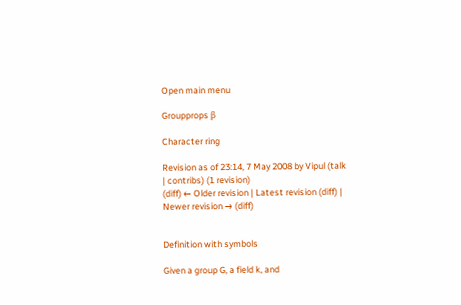Open main menu

Groupprops β

Character ring

Revision as of 23:14, 7 May 2008 by Vipul (talk | contribs) (1 revision)
(diff) ← Older revision | Latest revision (diff) | Newer revision → (diff)


Definition with symbols

Given a group G, a field k, and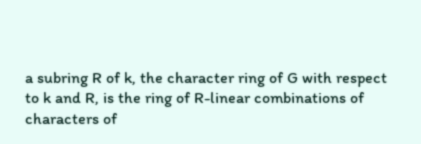a subring R of k, the character ring of G with respect to k and R, is the ring of R-linear combinations of characters of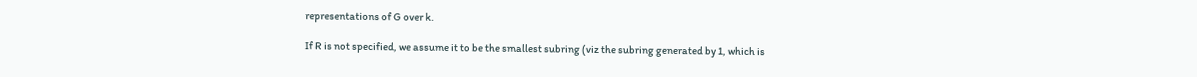representations of G over k.

If R is not specified, we assume it to be the smallest subring (viz the subring generated by 1, which is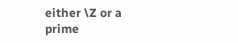either \Z or a prime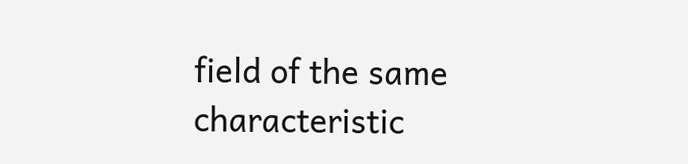field of the same characteristic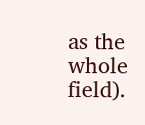as the whole field).